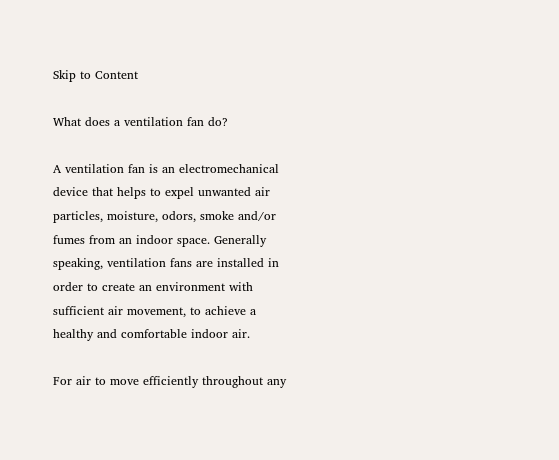Skip to Content

What does a ventilation fan do?

A ventilation fan is an electromechanical device that helps to expel unwanted air particles, moisture, odors, smoke and/or fumes from an indoor space. Generally speaking, ventilation fans are installed in order to create an environment with sufficient air movement, to achieve a healthy and comfortable indoor air.

For air to move efficiently throughout any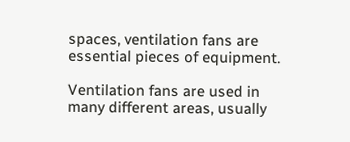spaces, ventilation fans are essential pieces of equipment.

Ventilation fans are used in many different areas, usually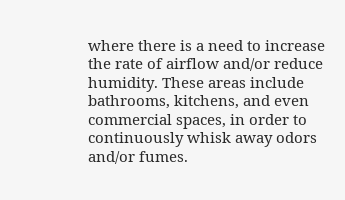where there is a need to increase the rate of airflow and/or reduce humidity. These areas include bathrooms, kitchens, and even commercial spaces, in order to continuously whisk away odors and/or fumes.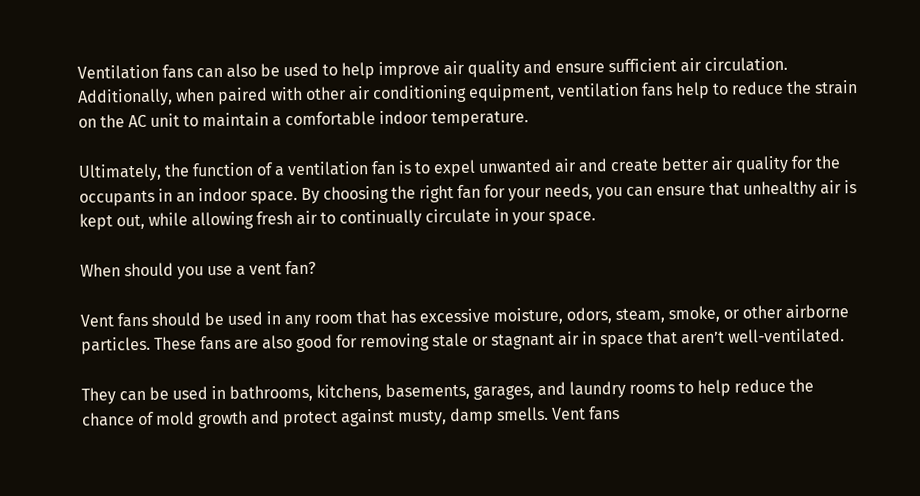Ventilation fans can also be used to help improve air quality and ensure sufficient air circulation. Additionally, when paired with other air conditioning equipment, ventilation fans help to reduce the strain on the AC unit to maintain a comfortable indoor temperature.

Ultimately, the function of a ventilation fan is to expel unwanted air and create better air quality for the occupants in an indoor space. By choosing the right fan for your needs, you can ensure that unhealthy air is kept out, while allowing fresh air to continually circulate in your space.

When should you use a vent fan?

Vent fans should be used in any room that has excessive moisture, odors, steam, smoke, or other airborne particles. These fans are also good for removing stale or stagnant air in space that aren’t well-ventilated.

They can be used in bathrooms, kitchens, basements, garages, and laundry rooms to help reduce the chance of mold growth and protect against musty, damp smells. Vent fans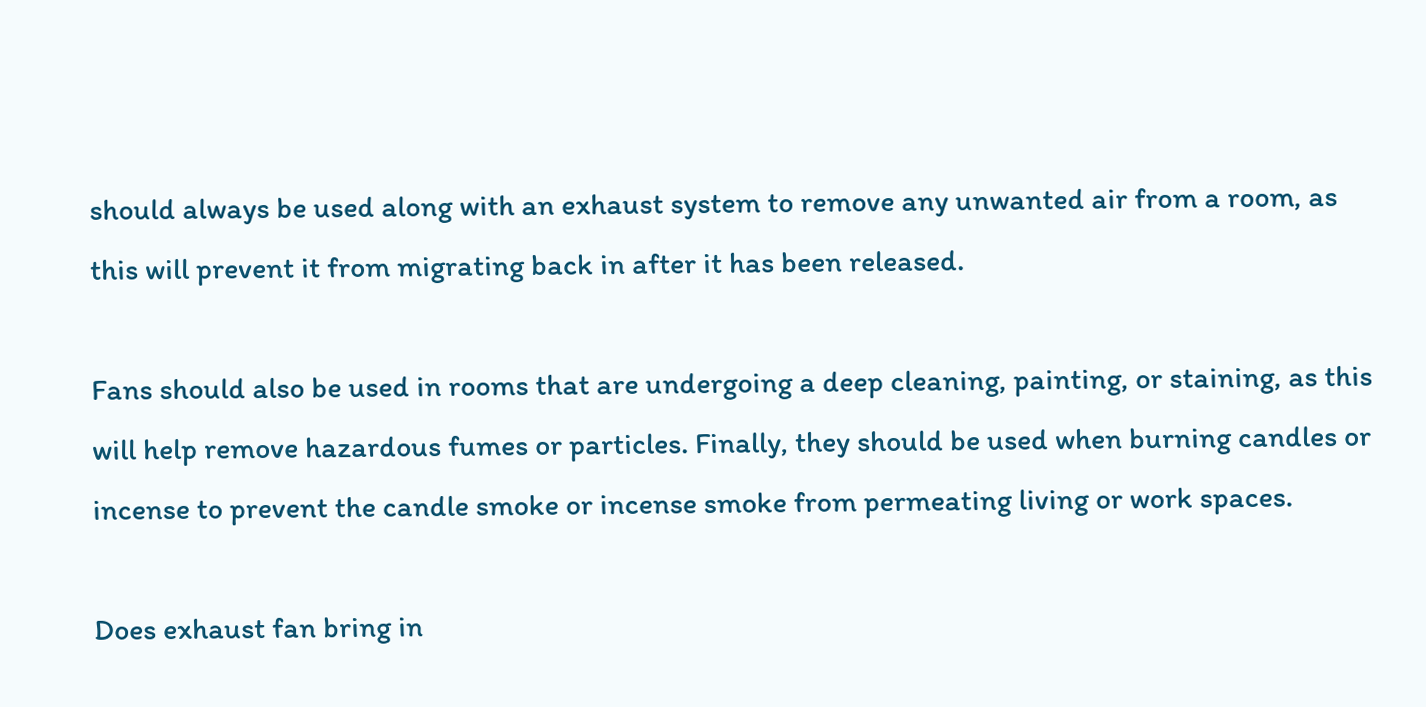should always be used along with an exhaust system to remove any unwanted air from a room, as this will prevent it from migrating back in after it has been released.

Fans should also be used in rooms that are undergoing a deep cleaning, painting, or staining, as this will help remove hazardous fumes or particles. Finally, they should be used when burning candles or incense to prevent the candle smoke or incense smoke from permeating living or work spaces.

Does exhaust fan bring in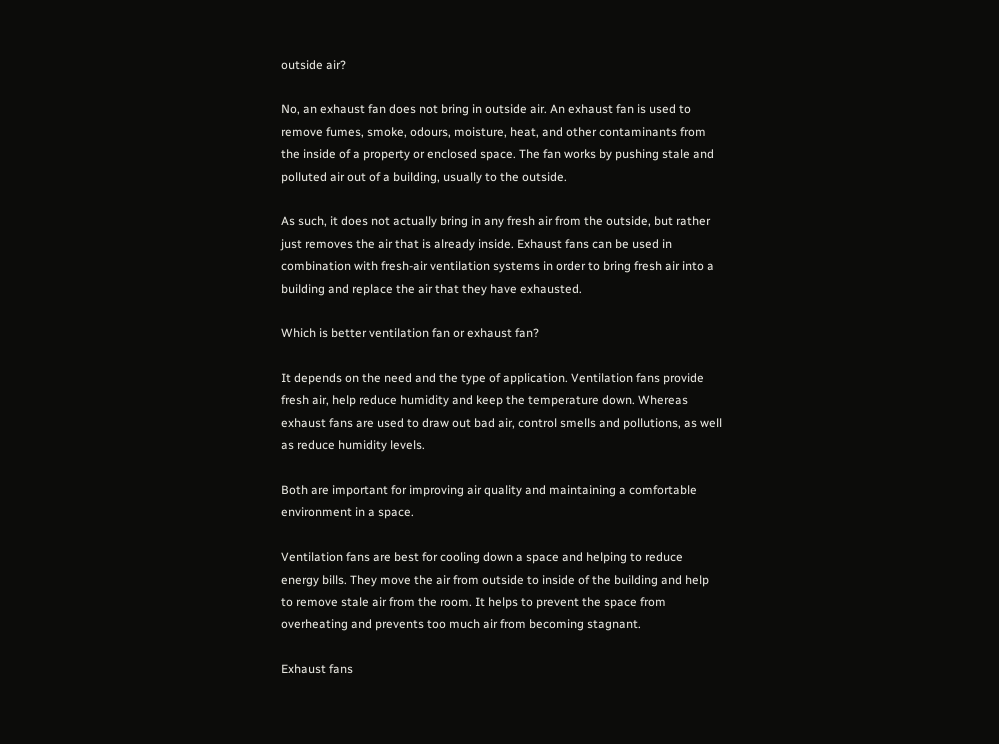outside air?

No, an exhaust fan does not bring in outside air. An exhaust fan is used to remove fumes, smoke, odours, moisture, heat, and other contaminants from the inside of a property or enclosed space. The fan works by pushing stale and polluted air out of a building, usually to the outside.

As such, it does not actually bring in any fresh air from the outside, but rather just removes the air that is already inside. Exhaust fans can be used in combination with fresh-air ventilation systems in order to bring fresh air into a building and replace the air that they have exhausted.

Which is better ventilation fan or exhaust fan?

It depends on the need and the type of application. Ventilation fans provide fresh air, help reduce humidity and keep the temperature down. Whereas exhaust fans are used to draw out bad air, control smells and pollutions, as well as reduce humidity levels.

Both are important for improving air quality and maintaining a comfortable environment in a space.

Ventilation fans are best for cooling down a space and helping to reduce energy bills. They move the air from outside to inside of the building and help to remove stale air from the room. It helps to prevent the space from overheating and prevents too much air from becoming stagnant.

Exhaust fans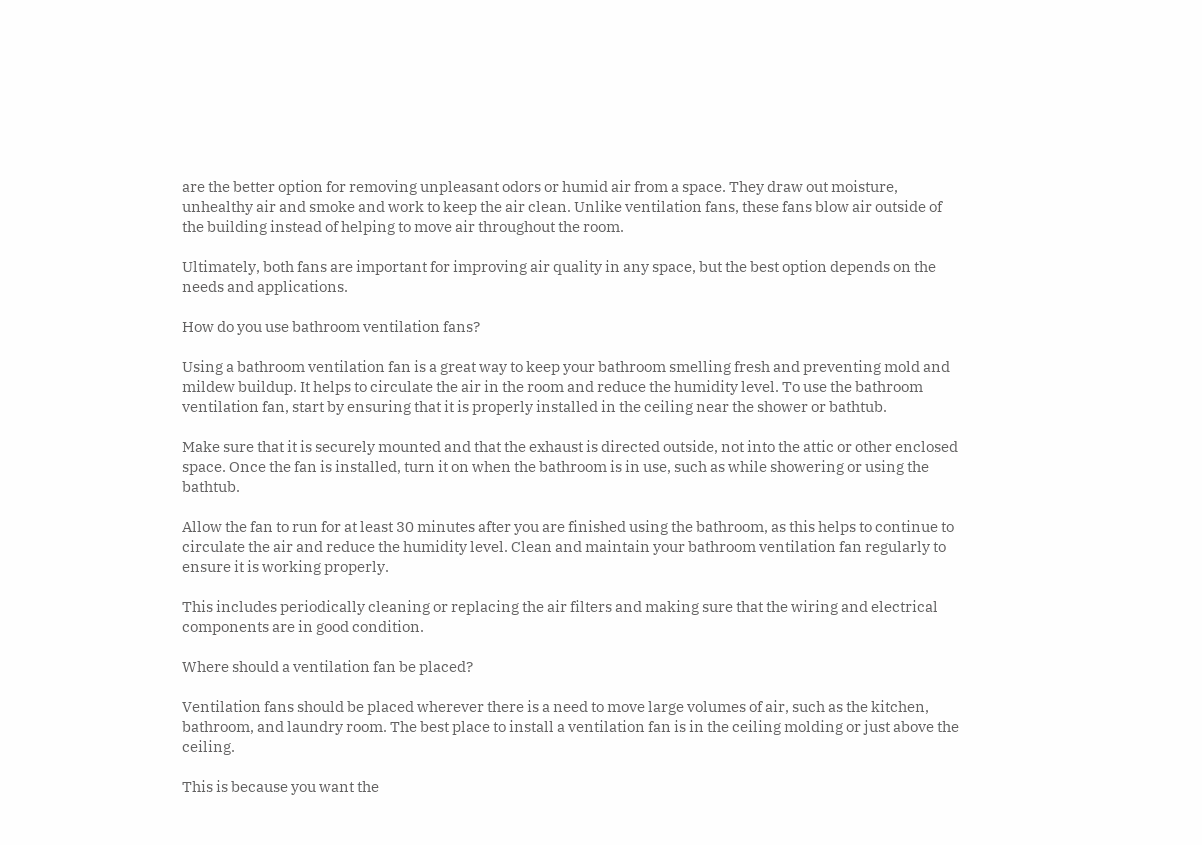are the better option for removing unpleasant odors or humid air from a space. They draw out moisture, unhealthy air and smoke and work to keep the air clean. Unlike ventilation fans, these fans blow air outside of the building instead of helping to move air throughout the room.

Ultimately, both fans are important for improving air quality in any space, but the best option depends on the needs and applications.

How do you use bathroom ventilation fans?

Using a bathroom ventilation fan is a great way to keep your bathroom smelling fresh and preventing mold and mildew buildup. It helps to circulate the air in the room and reduce the humidity level. To use the bathroom ventilation fan, start by ensuring that it is properly installed in the ceiling near the shower or bathtub.

Make sure that it is securely mounted and that the exhaust is directed outside, not into the attic or other enclosed space. Once the fan is installed, turn it on when the bathroom is in use, such as while showering or using the bathtub.

Allow the fan to run for at least 30 minutes after you are finished using the bathroom, as this helps to continue to circulate the air and reduce the humidity level. Clean and maintain your bathroom ventilation fan regularly to ensure it is working properly.

This includes periodically cleaning or replacing the air filters and making sure that the wiring and electrical components are in good condition.

Where should a ventilation fan be placed?

Ventilation fans should be placed wherever there is a need to move large volumes of air, such as the kitchen, bathroom, and laundry room. The best place to install a ventilation fan is in the ceiling molding or just above the ceiling.

This is because you want the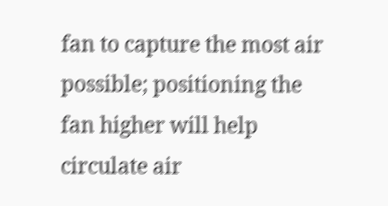fan to capture the most air possible; positioning the fan higher will help circulate air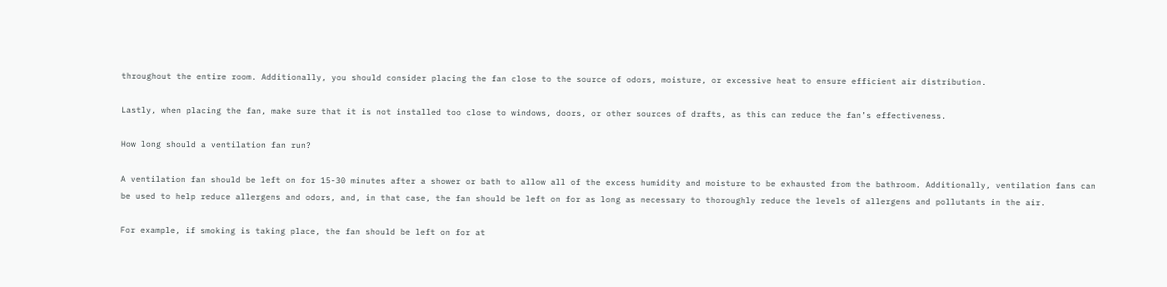throughout the entire room. Additionally, you should consider placing the fan close to the source of odors, moisture, or excessive heat to ensure efficient air distribution.

Lastly, when placing the fan, make sure that it is not installed too close to windows, doors, or other sources of drafts, as this can reduce the fan’s effectiveness.

How long should a ventilation fan run?

A ventilation fan should be left on for 15-30 minutes after a shower or bath to allow all of the excess humidity and moisture to be exhausted from the bathroom. Additionally, ventilation fans can be used to help reduce allergens and odors, and, in that case, the fan should be left on for as long as necessary to thoroughly reduce the levels of allergens and pollutants in the air.

For example, if smoking is taking place, the fan should be left on for at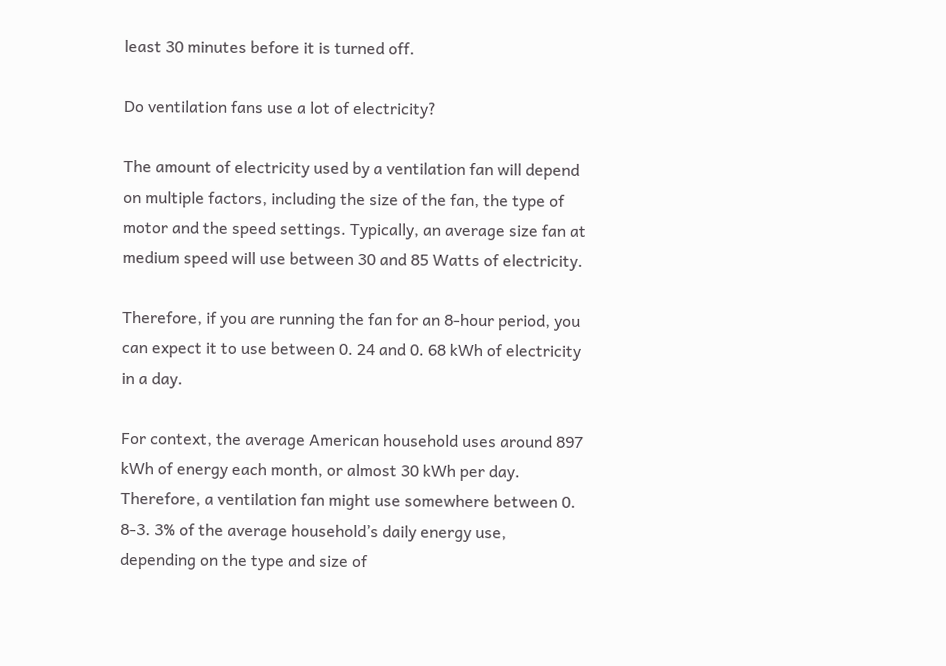least 30 minutes before it is turned off.

Do ventilation fans use a lot of electricity?

The amount of electricity used by a ventilation fan will depend on multiple factors, including the size of the fan, the type of motor and the speed settings. Typically, an average size fan at medium speed will use between 30 and 85 Watts of electricity.

Therefore, if you are running the fan for an 8-hour period, you can expect it to use between 0. 24 and 0. 68 kWh of electricity in a day.

For context, the average American household uses around 897 kWh of energy each month, or almost 30 kWh per day. Therefore, a ventilation fan might use somewhere between 0. 8-3. 3% of the average household’s daily energy use, depending on the type and size of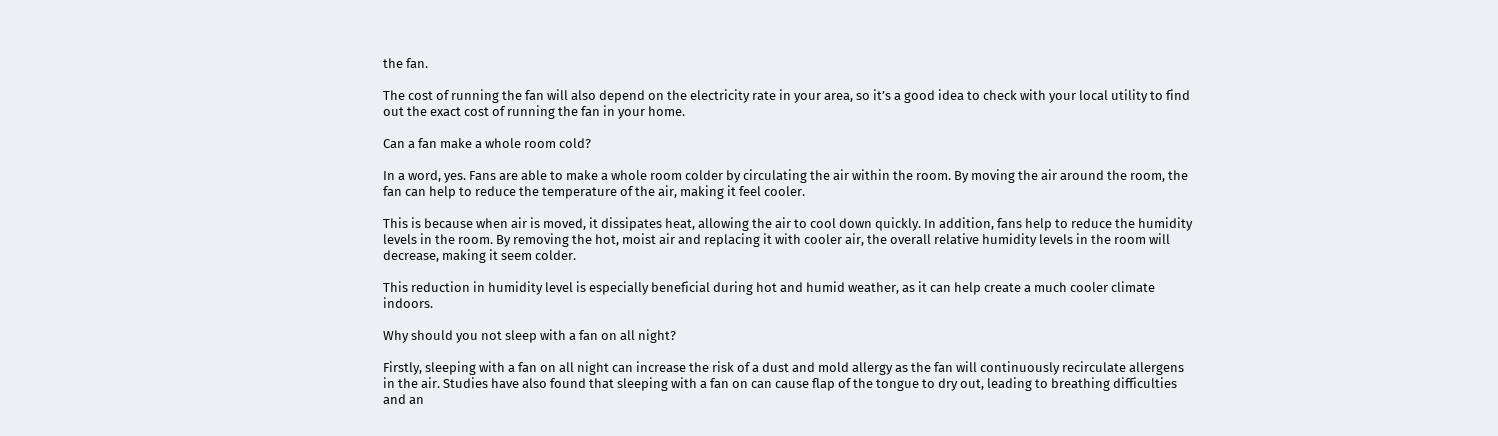the fan.

The cost of running the fan will also depend on the electricity rate in your area, so it’s a good idea to check with your local utility to find out the exact cost of running the fan in your home.

Can a fan make a whole room cold?

In a word, yes. Fans are able to make a whole room colder by circulating the air within the room. By moving the air around the room, the fan can help to reduce the temperature of the air, making it feel cooler.

This is because when air is moved, it dissipates heat, allowing the air to cool down quickly. In addition, fans help to reduce the humidity levels in the room. By removing the hot, moist air and replacing it with cooler air, the overall relative humidity levels in the room will decrease, making it seem colder.

This reduction in humidity level is especially beneficial during hot and humid weather, as it can help create a much cooler climate indoors.

Why should you not sleep with a fan on all night?

Firstly, sleeping with a fan on all night can increase the risk of a dust and mold allergy as the fan will continuously recirculate allergens in the air. Studies have also found that sleeping with a fan on can cause flap of the tongue to dry out, leading to breathing difficulties and an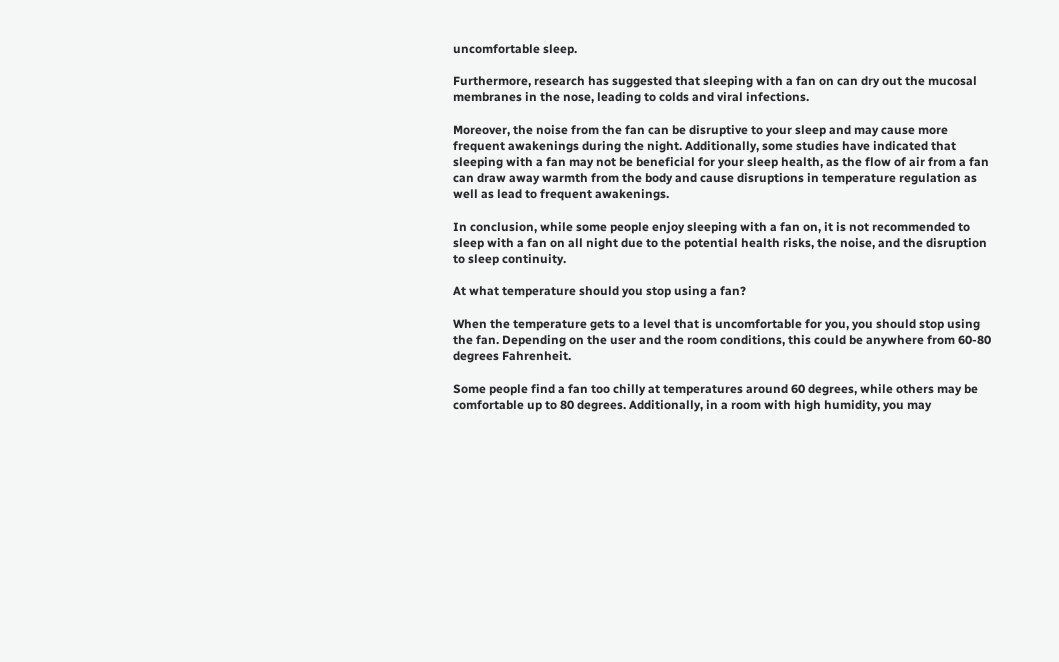uncomfortable sleep.

Furthermore, research has suggested that sleeping with a fan on can dry out the mucosal membranes in the nose, leading to colds and viral infections.

Moreover, the noise from the fan can be disruptive to your sleep and may cause more frequent awakenings during the night. Additionally, some studies have indicated that sleeping with a fan may not be beneficial for your sleep health, as the flow of air from a fan can draw away warmth from the body and cause disruptions in temperature regulation as well as lead to frequent awakenings.

In conclusion, while some people enjoy sleeping with a fan on, it is not recommended to sleep with a fan on all night due to the potential health risks, the noise, and the disruption to sleep continuity.

At what temperature should you stop using a fan?

When the temperature gets to a level that is uncomfortable for you, you should stop using the fan. Depending on the user and the room conditions, this could be anywhere from 60-80 degrees Fahrenheit.

Some people find a fan too chilly at temperatures around 60 degrees, while others may be comfortable up to 80 degrees. Additionally, in a room with high humidity, you may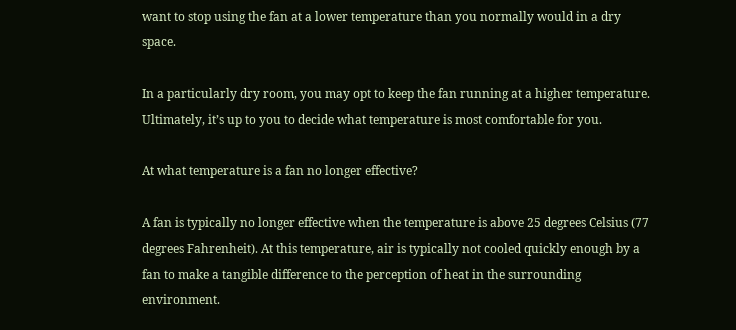want to stop using the fan at a lower temperature than you normally would in a dry space.

In a particularly dry room, you may opt to keep the fan running at a higher temperature. Ultimately, it’s up to you to decide what temperature is most comfortable for you.

At what temperature is a fan no longer effective?

A fan is typically no longer effective when the temperature is above 25 degrees Celsius (77 degrees Fahrenheit). At this temperature, air is typically not cooled quickly enough by a fan to make a tangible difference to the perception of heat in the surrounding environment.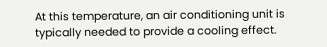At this temperature, an air conditioning unit is typically needed to provide a cooling effect.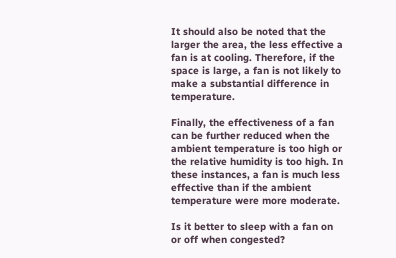It should also be noted that the larger the area, the less effective a fan is at cooling. Therefore, if the space is large, a fan is not likely to make a substantial difference in temperature.

Finally, the effectiveness of a fan can be further reduced when the ambient temperature is too high or the relative humidity is too high. In these instances, a fan is much less effective than if the ambient temperature were more moderate.

Is it better to sleep with a fan on or off when congested?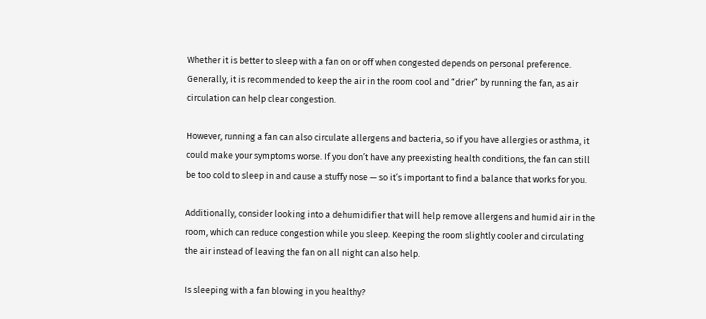Whether it is better to sleep with a fan on or off when congested depends on personal preference. Generally, it is recommended to keep the air in the room cool and “drier” by running the fan, as air circulation can help clear congestion.

However, running a fan can also circulate allergens and bacteria, so if you have allergies or asthma, it could make your symptoms worse. If you don’t have any preexisting health conditions, the fan can still be too cold to sleep in and cause a stuffy nose — so it’s important to find a balance that works for you.

Additionally, consider looking into a dehumidifier that will help remove allergens and humid air in the room, which can reduce congestion while you sleep. Keeping the room slightly cooler and circulating the air instead of leaving the fan on all night can also help.

Is sleeping with a fan blowing in you healthy?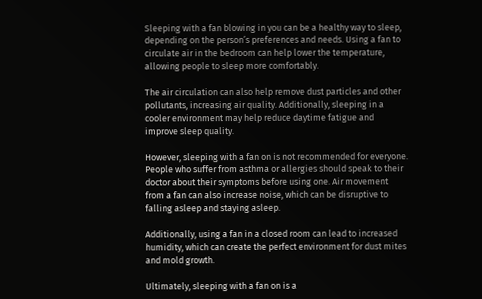Sleeping with a fan blowing in you can be a healthy way to sleep, depending on the person’s preferences and needs. Using a fan to circulate air in the bedroom can help lower the temperature, allowing people to sleep more comfortably.

The air circulation can also help remove dust particles and other pollutants, increasing air quality. Additionally, sleeping in a cooler environment may help reduce daytime fatigue and improve sleep quality.

However, sleeping with a fan on is not recommended for everyone. People who suffer from asthma or allergies should speak to their doctor about their symptoms before using one. Air movement from a fan can also increase noise, which can be disruptive to falling asleep and staying asleep.

Additionally, using a fan in a closed room can lead to increased humidity, which can create the perfect environment for dust mites and mold growth.

Ultimately, sleeping with a fan on is a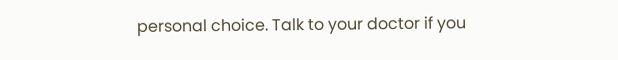personal choice. Talk to your doctor if you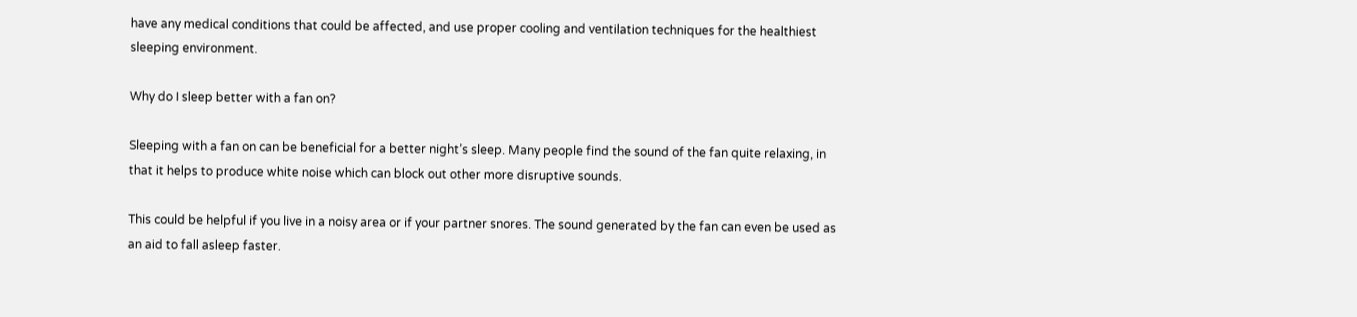have any medical conditions that could be affected, and use proper cooling and ventilation techniques for the healthiest sleeping environment.

Why do I sleep better with a fan on?

Sleeping with a fan on can be beneficial for a better night’s sleep. Many people find the sound of the fan quite relaxing, in that it helps to produce white noise which can block out other more disruptive sounds.

This could be helpful if you live in a noisy area or if your partner snores. The sound generated by the fan can even be used as an aid to fall asleep faster.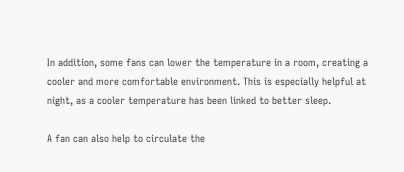In addition, some fans can lower the temperature in a room, creating a cooler and more comfortable environment. This is especially helpful at night, as a cooler temperature has been linked to better sleep.

A fan can also help to circulate the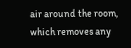air around the room, which removes any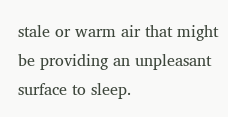stale or warm air that might be providing an unpleasant surface to sleep.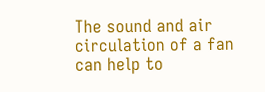The sound and air circulation of a fan can help to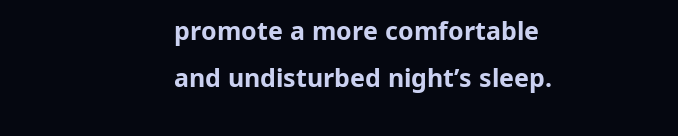promote a more comfortable and undisturbed night’s sleep.